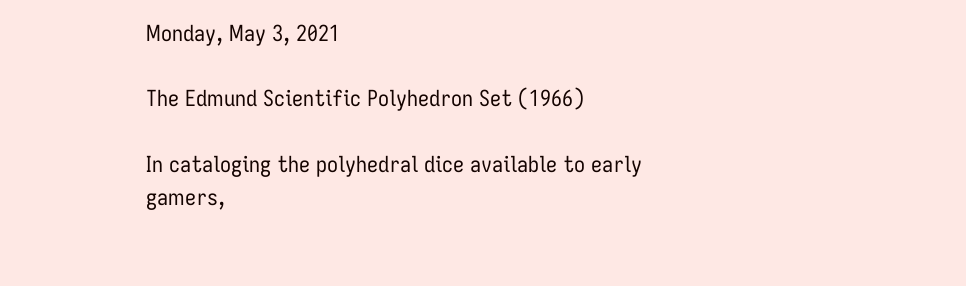Monday, May 3, 2021

The Edmund Scientific Polyhedron Set (1966)

In cataloging the polyhedral dice available to early gamers,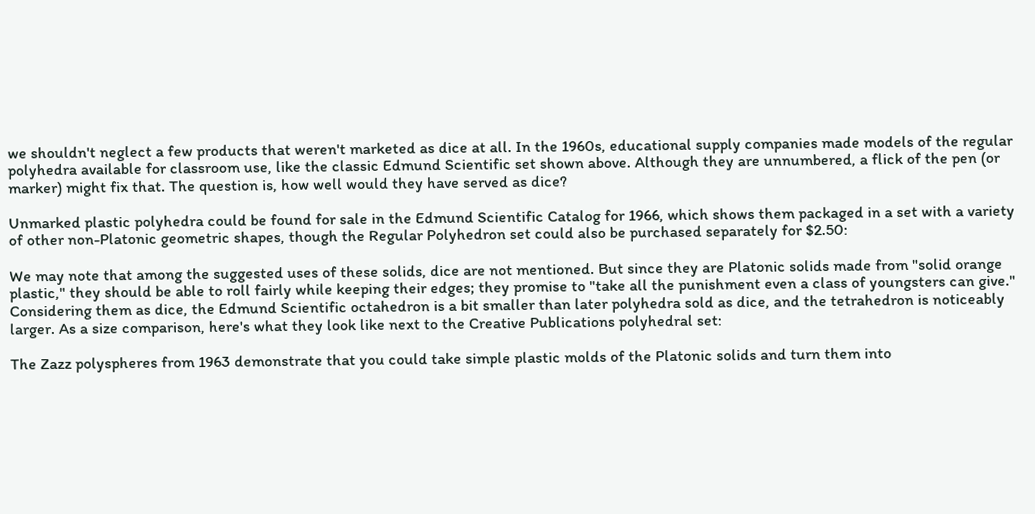we shouldn't neglect a few products that weren't marketed as dice at all. In the 1960s, educational supply companies made models of the regular polyhedra available for classroom use, like the classic Edmund Scientific set shown above. Although they are unnumbered, a flick of the pen (or marker) might fix that. The question is, how well would they have served as dice?

Unmarked plastic polyhedra could be found for sale in the Edmund Scientific Catalog for 1966, which shows them packaged in a set with a variety of other non-Platonic geometric shapes, though the Regular Polyhedron set could also be purchased separately for $2.50:

We may note that among the suggested uses of these solids, dice are not mentioned. But since they are Platonic solids made from "solid orange plastic," they should be able to roll fairly while keeping their edges; they promise to "take all the punishment even a class of youngsters can give." Considering them as dice, the Edmund Scientific octahedron is a bit smaller than later polyhedra sold as dice, and the tetrahedron is noticeably larger. As a size comparison, here's what they look like next to the Creative Publications polyhedral set:

The Zazz polyspheres from 1963 demonstrate that you could take simple plastic molds of the Platonic solids and turn them into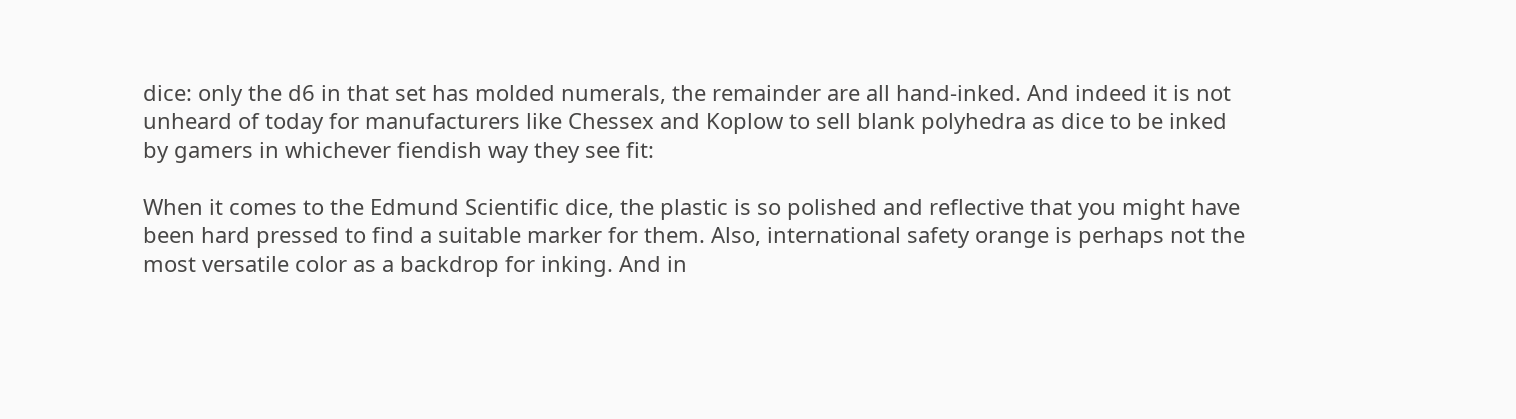dice: only the d6 in that set has molded numerals, the remainder are all hand-inked. And indeed it is not unheard of today for manufacturers like Chessex and Koplow to sell blank polyhedra as dice to be inked by gamers in whichever fiendish way they see fit:

When it comes to the Edmund Scientific dice, the plastic is so polished and reflective that you might have been hard pressed to find a suitable marker for them. Also, international safety orange is perhaps not the most versatile color as a backdrop for inking. And in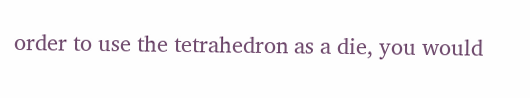order to use the tetrahedron as a die, you would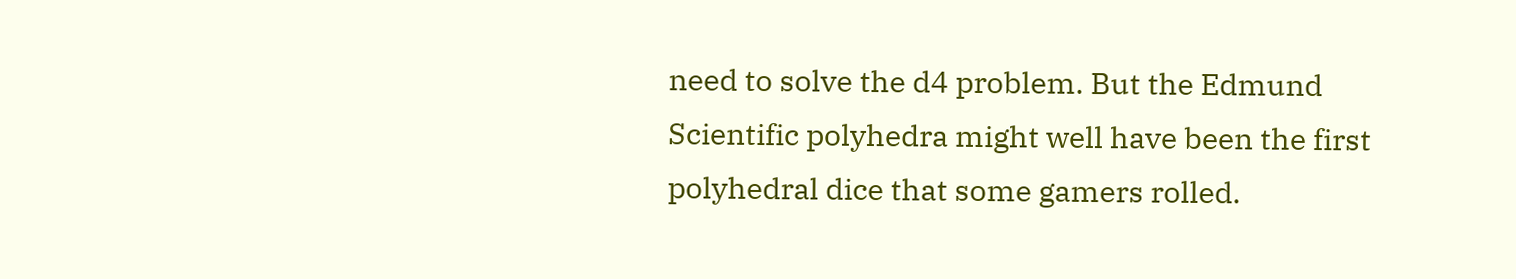need to solve the d4 problem. But the Edmund Scientific polyhedra might well have been the first polyhedral dice that some gamers rolled.